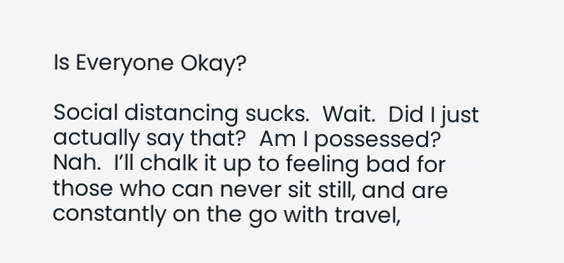Is Everyone Okay?

Social distancing sucks.  Wait.  Did I just actually say that?  Am I possessed?  Nah.  I’ll chalk it up to feeling bad for those who can never sit still, and are constantly on the go with travel,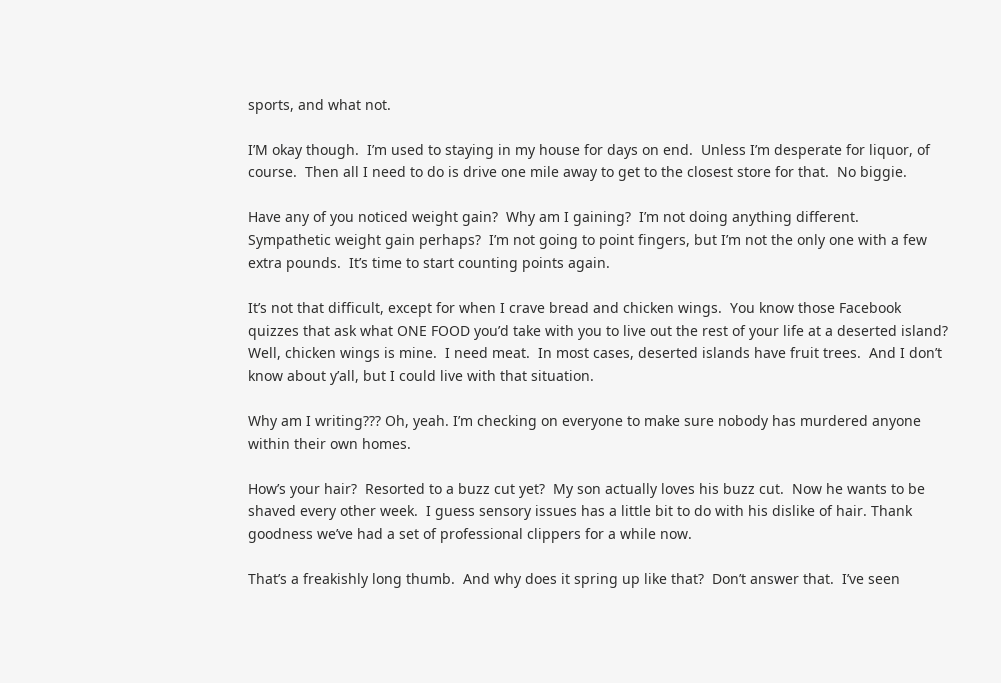sports, and what not.

I’M okay though.  I’m used to staying in my house for days on end.  Unless I’m desperate for liquor, of course.  Then all I need to do is drive one mile away to get to the closest store for that.  No biggie.

Have any of you noticed weight gain?  Why am I gaining?  I’m not doing anything different.  Sympathetic weight gain perhaps?  I’m not going to point fingers, but I’m not the only one with a few extra pounds.  It’s time to start counting points again.

It’s not that difficult, except for when I crave bread and chicken wings.  You know those Facebook quizzes that ask what ONE FOOD you’d take with you to live out the rest of your life at a deserted island? Well, chicken wings is mine.  I need meat.  In most cases, deserted islands have fruit trees.  And I don’t know about y’all, but I could live with that situation.

Why am I writing??? Oh, yeah. I’m checking on everyone to make sure nobody has murdered anyone within their own homes.

How’s your hair?  Resorted to a buzz cut yet?  My son actually loves his buzz cut.  Now he wants to be shaved every other week.  I guess sensory issues has a little bit to do with his dislike of hair. Thank goodness we’ve had a set of professional clippers for a while now.

That’s a freakishly long thumb.  And why does it spring up like that?  Don’t answer that.  I’ve seen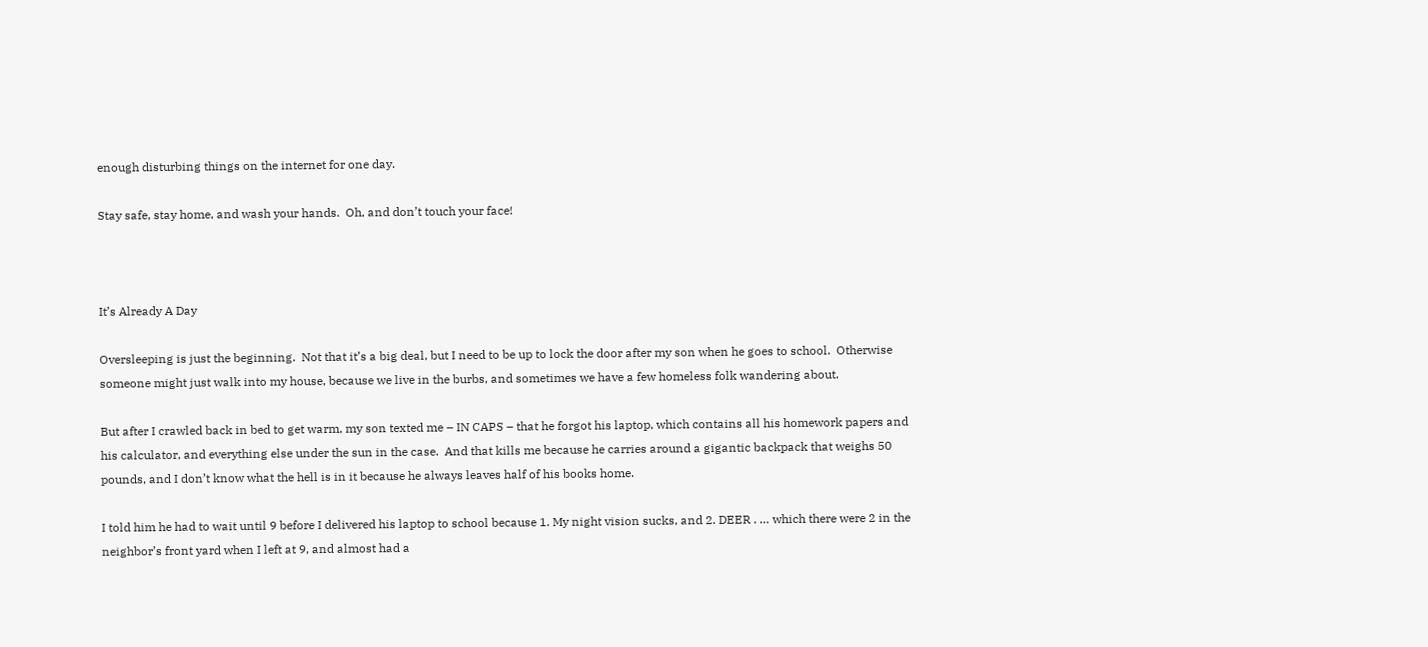enough disturbing things on the internet for one day.

Stay safe, stay home, and wash your hands.  Oh, and don’t touch your face!



It’s Already A Day

Oversleeping is just the beginning.  Not that it’s a big deal, but I need to be up to lock the door after my son when he goes to school.  Otherwise someone might just walk into my house, because we live in the burbs, and sometimes we have a few homeless folk wandering about.

But after I crawled back in bed to get warm, my son texted me – IN CAPS – that he forgot his laptop, which contains all his homework papers and his calculator, and everything else under the sun in the case.  And that kills me because he carries around a gigantic backpack that weighs 50 pounds, and I don’t know what the hell is in it because he always leaves half of his books home.

I told him he had to wait until 9 before I delivered his laptop to school because 1. My night vision sucks, and 2. DEER . … which there were 2 in the neighbor’s front yard when I left at 9, and almost had a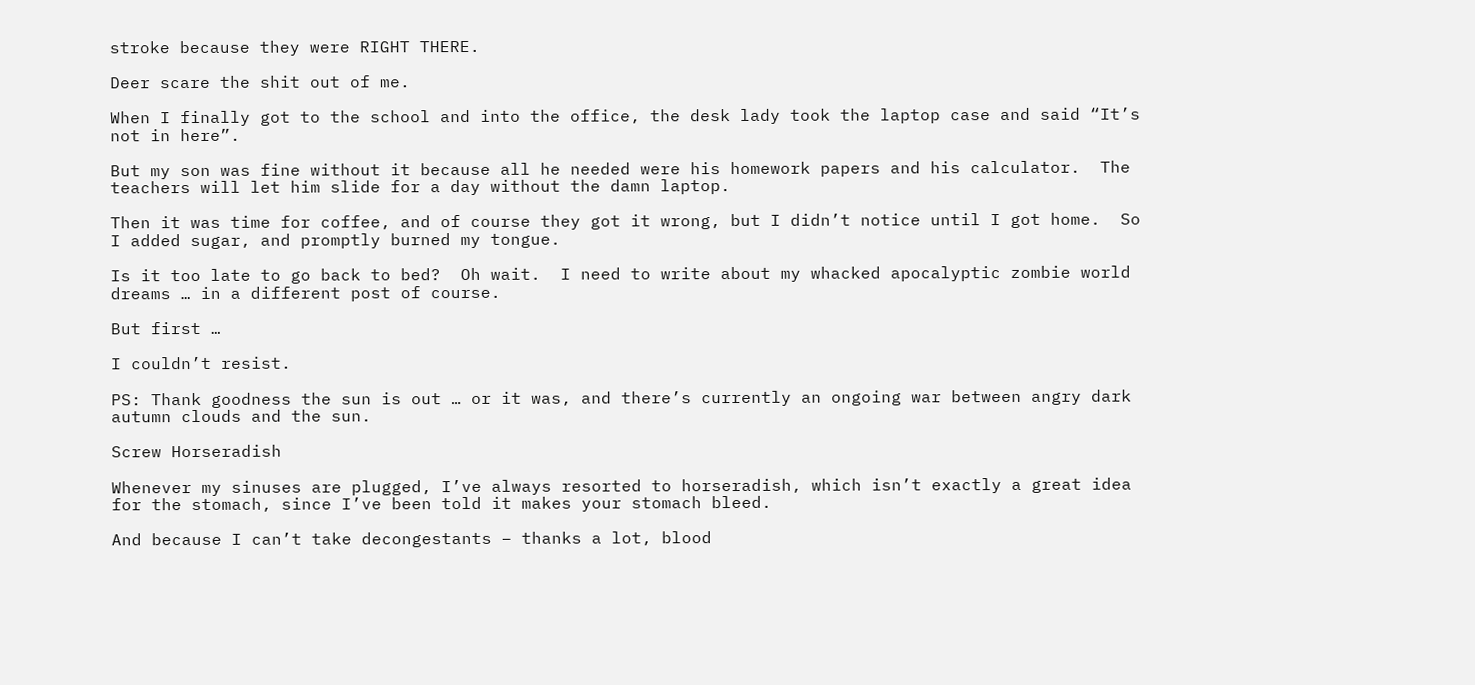stroke because they were RIGHT THERE.

Deer scare the shit out of me.

When I finally got to the school and into the office, the desk lady took the laptop case and said “It’s not in here”.

But my son was fine without it because all he needed were his homework papers and his calculator.  The teachers will let him slide for a day without the damn laptop.

Then it was time for coffee, and of course they got it wrong, but I didn’t notice until I got home.  So I added sugar, and promptly burned my tongue.

Is it too late to go back to bed?  Oh wait.  I need to write about my whacked apocalyptic zombie world dreams … in a different post of course.

But first …

I couldn’t resist.

PS: Thank goodness the sun is out … or it was, and there’s currently an ongoing war between angry dark autumn clouds and the sun.

Screw Horseradish

Whenever my sinuses are plugged, I’ve always resorted to horseradish, which isn’t exactly a great idea for the stomach, since I’ve been told it makes your stomach bleed.

And because I can’t take decongestants – thanks a lot, blood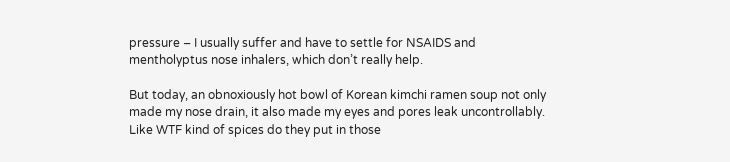pressure – I usually suffer and have to settle for NSAIDS and mentholyptus nose inhalers, which don’t really help.

But today, an obnoxiously hot bowl of Korean kimchi ramen soup not only made my nose drain, it also made my eyes and pores leak uncontrollably.  Like WTF kind of spices do they put in those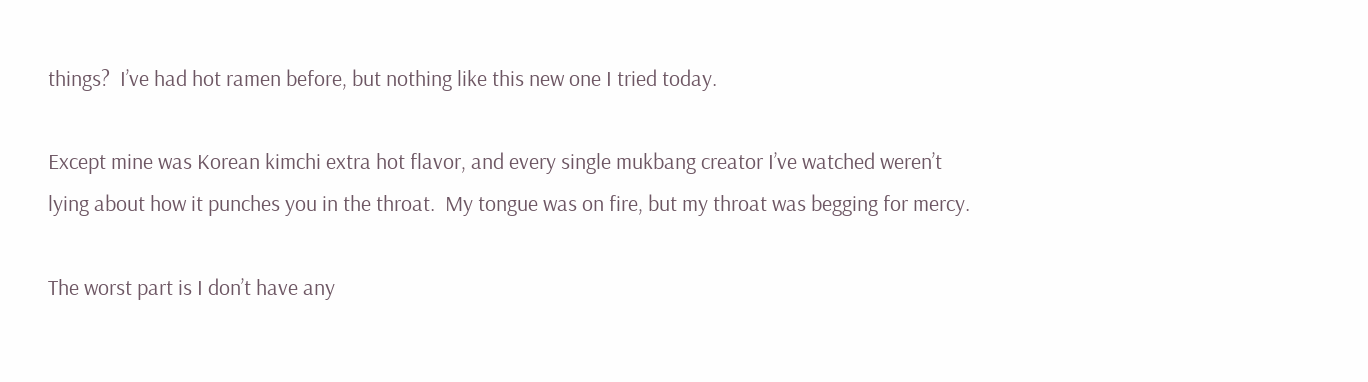things?  I’ve had hot ramen before, but nothing like this new one I tried today.

Except mine was Korean kimchi extra hot flavor, and every single mukbang creator I’ve watched weren’t lying about how it punches you in the throat.  My tongue was on fire, but my throat was begging for mercy.

The worst part is I don’t have any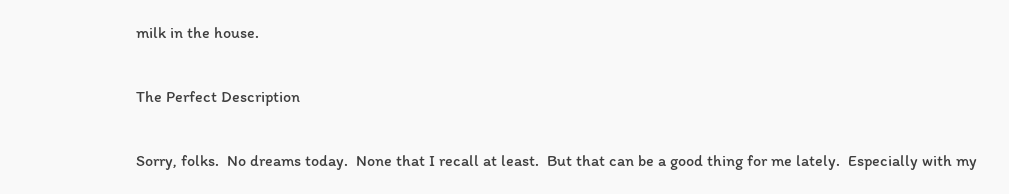milk in the house.

The Perfect Description

Sorry, folks.  No dreams today.  None that I recall at least.  But that can be a good thing for me lately.  Especially with my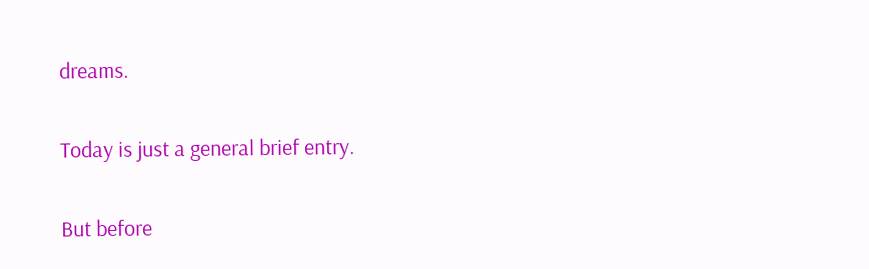dreams.

Today is just a general brief entry.

But before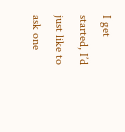I get started, I’d just like to ask one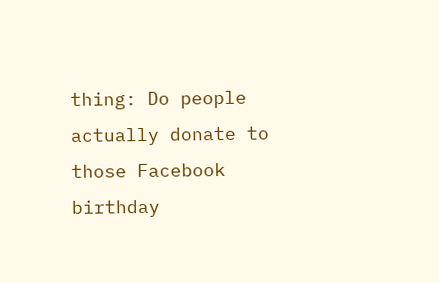thing: Do people actually donate to those Facebook birthday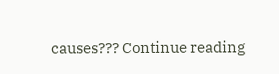causes??? Continue reading